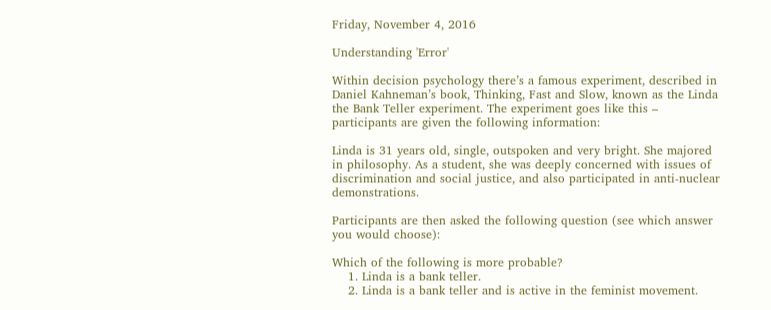Friday, November 4, 2016

Understanding 'Error'

Within decision psychology there’s a famous experiment, described in Daniel Kahneman’s book, Thinking, Fast and Slow, known as the Linda the Bank Teller experiment. The experiment goes like this – participants are given the following information:

Linda is 31 years old, single, outspoken and very bright. She majored in philosophy. As a student, she was deeply concerned with issues of discrimination and social justice, and also participated in anti-nuclear demonstrations.

Participants are then asked the following question (see which answer you would choose):

Which of the following is more probable?
    1. Linda is a bank teller.
    2. Linda is a bank teller and is active in the feminist movement.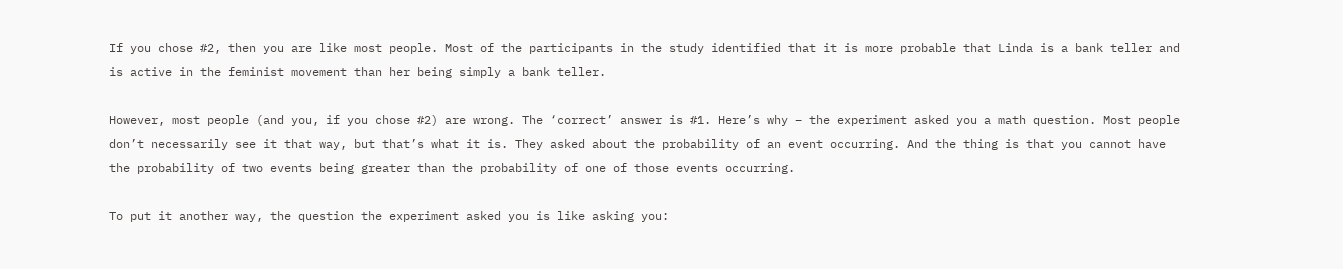If you chose #2, then you are like most people. Most of the participants in the study identified that it is more probable that Linda is a bank teller and is active in the feminist movement than her being simply a bank teller.

However, most people (and you, if you chose #2) are wrong. The ‘correct’ answer is #1. Here’s why – the experiment asked you a math question. Most people don’t necessarily see it that way, but that’s what it is. They asked about the probability of an event occurring. And the thing is that you cannot have the probability of two events being greater than the probability of one of those events occurring.

To put it another way, the question the experiment asked you is like asking you: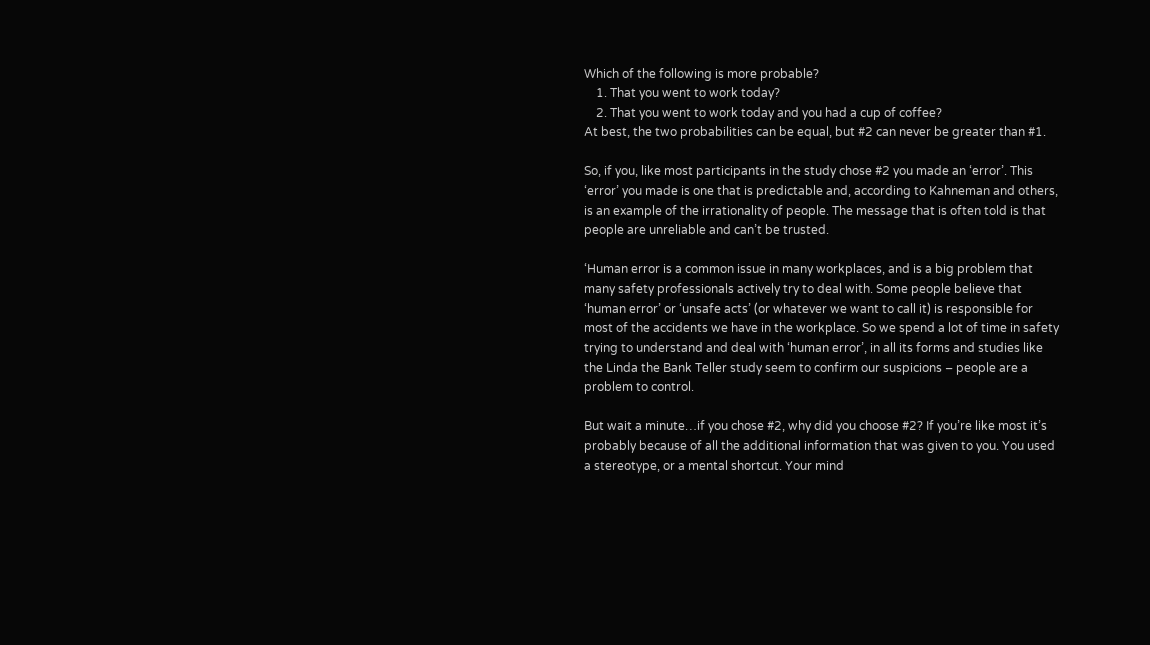Which of the following is more probable?
    1. That you went to work today?
    2. That you went to work today and you had a cup of coffee?
At best, the two probabilities can be equal, but #2 can never be greater than #1.

So, if you, like most participants in the study chose #2 you made an ‘error’. This ‘error’ you made is one that is predictable and, according to Kahneman and others, is an example of the irrationality of people. The message that is often told is that people are unreliable and can’t be trusted.

‘Human error is a common issue in many workplaces, and is a big problem that many safety professionals actively try to deal with. Some people believe that ‘human error’ or ‘unsafe acts’ (or whatever we want to call it) is responsible for most of the accidents we have in the workplace. So we spend a lot of time in safety trying to understand and deal with ‘human error’, in all its forms and studies like the Linda the Bank Teller study seem to confirm our suspicions – people are a problem to control.

But wait a minute…if you chose #2, why did you choose #2? If you’re like most it’s probably because of all the additional information that was given to you. You used a stereotype, or a mental shortcut. Your mind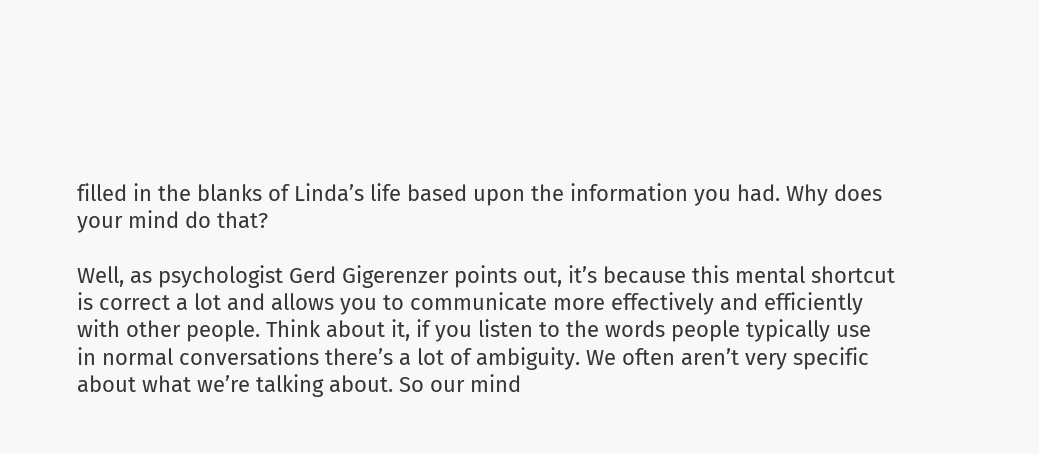filled in the blanks of Linda’s life based upon the information you had. Why does your mind do that?

Well, as psychologist Gerd Gigerenzer points out, it’s because this mental shortcut is correct a lot and allows you to communicate more effectively and efficiently with other people. Think about it, if you listen to the words people typically use in normal conversations there’s a lot of ambiguity. We often aren’t very specific about what we’re talking about. So our mind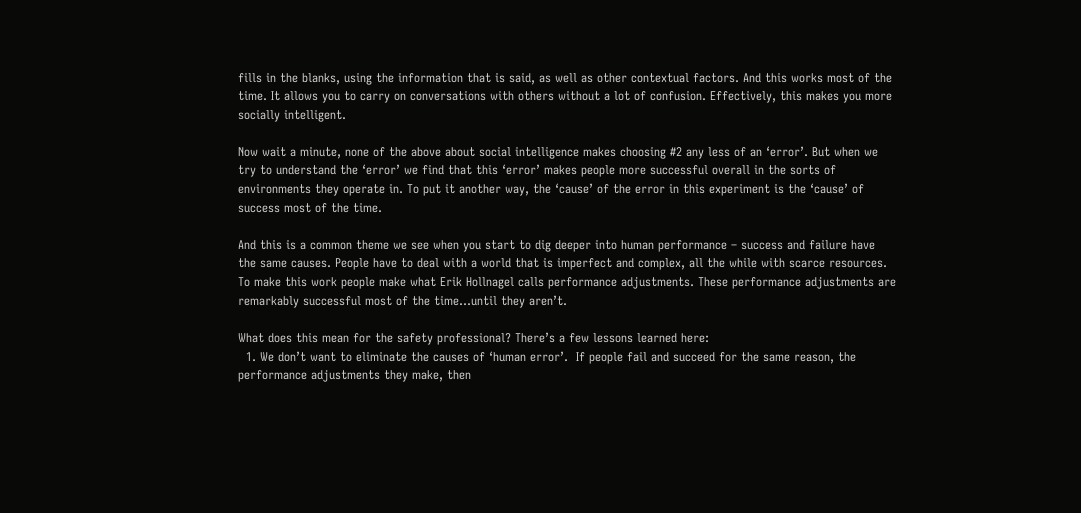fills in the blanks, using the information that is said, as well as other contextual factors. And this works most of the time. It allows you to carry on conversations with others without a lot of confusion. Effectively, this makes you more socially intelligent.

Now wait a minute, none of the above about social intelligence makes choosing #2 any less of an ‘error’. But when we try to understand the ‘error’ we find that this ‘error’ makes people more successful overall in the sorts of environments they operate in. To put it another way, the ‘cause’ of the error in this experiment is the ‘cause’ of success most of the time.

And this is a common theme we see when you start to dig deeper into human performance – success and failure have the same causes. People have to deal with a world that is imperfect and complex, all the while with scarce resources. To make this work people make what Erik Hollnagel calls performance adjustments. These performance adjustments are remarkably successful most of the time…until they aren’t.

What does this mean for the safety professional? There’s a few lessons learned here:
  1. We don’t want to eliminate the causes of ‘human error’.  If people fail and succeed for the same reason, the performance adjustments they make, then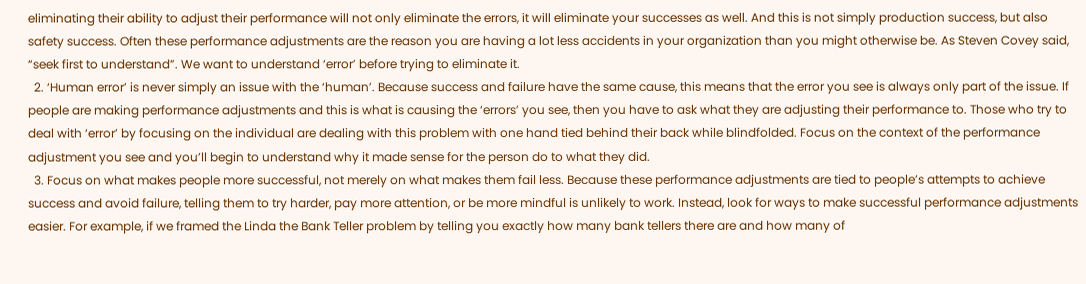eliminating their ability to adjust their performance will not only eliminate the errors, it will eliminate your successes as well. And this is not simply production success, but also safety success. Often these performance adjustments are the reason you are having a lot less accidents in your organization than you might otherwise be. As Steven Covey said, “seek first to understand”. We want to understand ‘error’ before trying to eliminate it.
  2. ‘Human error’ is never simply an issue with the ‘human’. Because success and failure have the same cause, this means that the error you see is always only part of the issue. If people are making performance adjustments and this is what is causing the ‘errors’ you see, then you have to ask what they are adjusting their performance to. Those who try to deal with ‘error’ by focusing on the individual are dealing with this problem with one hand tied behind their back while blindfolded. Focus on the context of the performance adjustment you see and you’ll begin to understand why it made sense for the person do to what they did.
  3. Focus on what makes people more successful, not merely on what makes them fail less. Because these performance adjustments are tied to people’s attempts to achieve success and avoid failure, telling them to try harder, pay more attention, or be more mindful is unlikely to work. Instead, look for ways to make successful performance adjustments easier. For example, if we framed the Linda the Bank Teller problem by telling you exactly how many bank tellers there are and how many of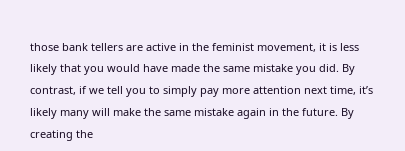those bank tellers are active in the feminist movement, it is less likely that you would have made the same mistake you did. By contrast, if we tell you to simply pay more attention next time, it’s likely many will make the same mistake again in the future. By creating the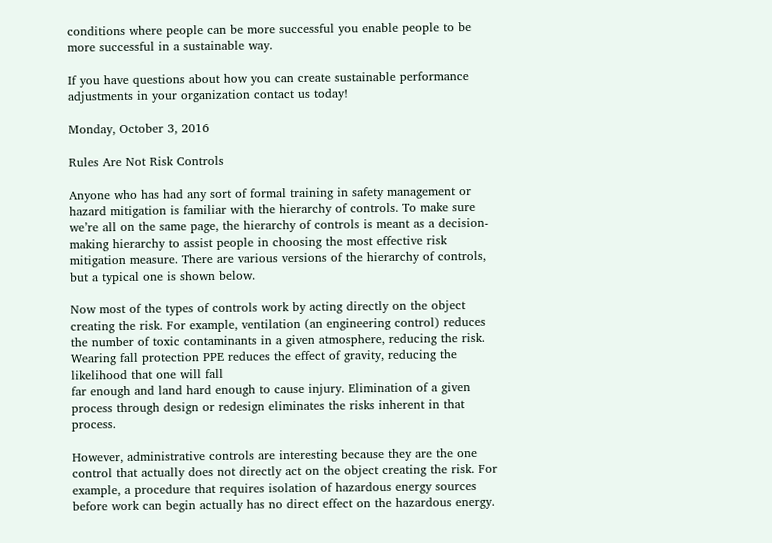conditions where people can be more successful you enable people to be more successful in a sustainable way.

If you have questions about how you can create sustainable performance adjustments in your organization contact us today!

Monday, October 3, 2016

Rules Are Not Risk Controls

Anyone who has had any sort of formal training in safety management or hazard mitigation is familiar with the hierarchy of controls. To make sure we’re all on the same page, the hierarchy of controls is meant as a decision-making hierarchy to assist people in choosing the most effective risk mitigation measure. There are various versions of the hierarchy of controls, but a typical one is shown below.

Now most of the types of controls work by acting directly on the object creating the risk. For example, ventilation (an engineering control) reduces the number of toxic contaminants in a given atmosphere, reducing the risk. Wearing fall protection PPE reduces the effect of gravity, reducing the likelihood that one will fall
far enough and land hard enough to cause injury. Elimination of a given process through design or redesign eliminates the risks inherent in that process.

However, administrative controls are interesting because they are the one control that actually does not directly act on the object creating the risk. For example, a procedure that requires isolation of hazardous energy sources before work can begin actually has no direct effect on the hazardous energy.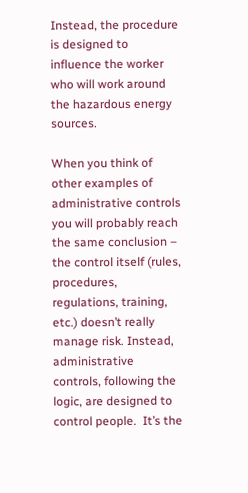Instead, the procedure is designed to influence the worker who will work around the hazardous energy sources.

When you think of other examples of administrative controls you will probably reach the same conclusion – the control itself (rules, procedures, regulations, training, etc.) doesn’t really manage risk. Instead, administrative controls, following the logic, are designed to control people.  It’s the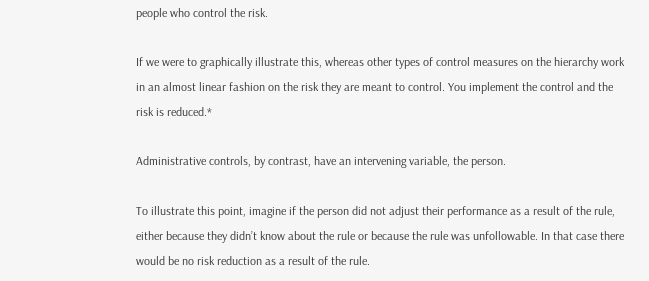people who control the risk.

If we were to graphically illustrate this, whereas other types of control measures on the hierarchy work in an almost linear fashion on the risk they are meant to control. You implement the control and the risk is reduced.*

Administrative controls, by contrast, have an intervening variable, the person.

To illustrate this point, imagine if the person did not adjust their performance as a result of the rule, either because they didn’t know about the rule or because the rule was unfollowable. In that case there would be no risk reduction as a result of the rule.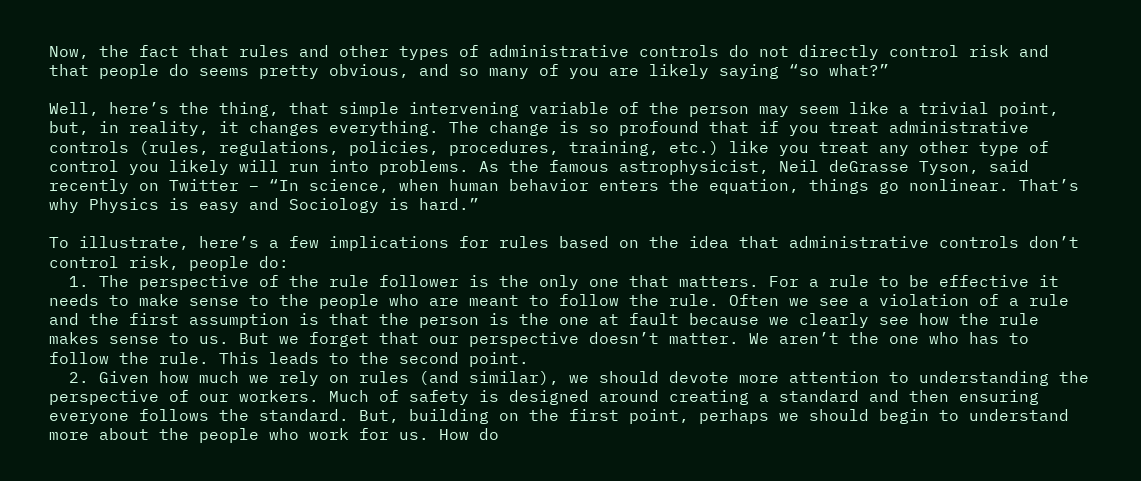Now, the fact that rules and other types of administrative controls do not directly control risk and that people do seems pretty obvious, and so many of you are likely saying “so what?”

Well, here’s the thing, that simple intervening variable of the person may seem like a trivial point, but, in reality, it changes everything. The change is so profound that if you treat administrative controls (rules, regulations, policies, procedures, training, etc.) like you treat any other type of control you likely will run into problems. As the famous astrophysicist, Neil deGrasse Tyson, said recently on Twitter – “In science, when human behavior enters the equation, things go nonlinear. That’s why Physics is easy and Sociology is hard.”

To illustrate, here’s a few implications for rules based on the idea that administrative controls don’t control risk, people do:
  1. The perspective of the rule follower is the only one that matters. For a rule to be effective it needs to make sense to the people who are meant to follow the rule. Often we see a violation of a rule and the first assumption is that the person is the one at fault because we clearly see how the rule makes sense to us. But we forget that our perspective doesn’t matter. We aren’t the one who has to follow the rule. This leads to the second point.
  2. Given how much we rely on rules (and similar), we should devote more attention to understanding the perspective of our workers. Much of safety is designed around creating a standard and then ensuring everyone follows the standard. But, building on the first point, perhaps we should begin to understand more about the people who work for us. How do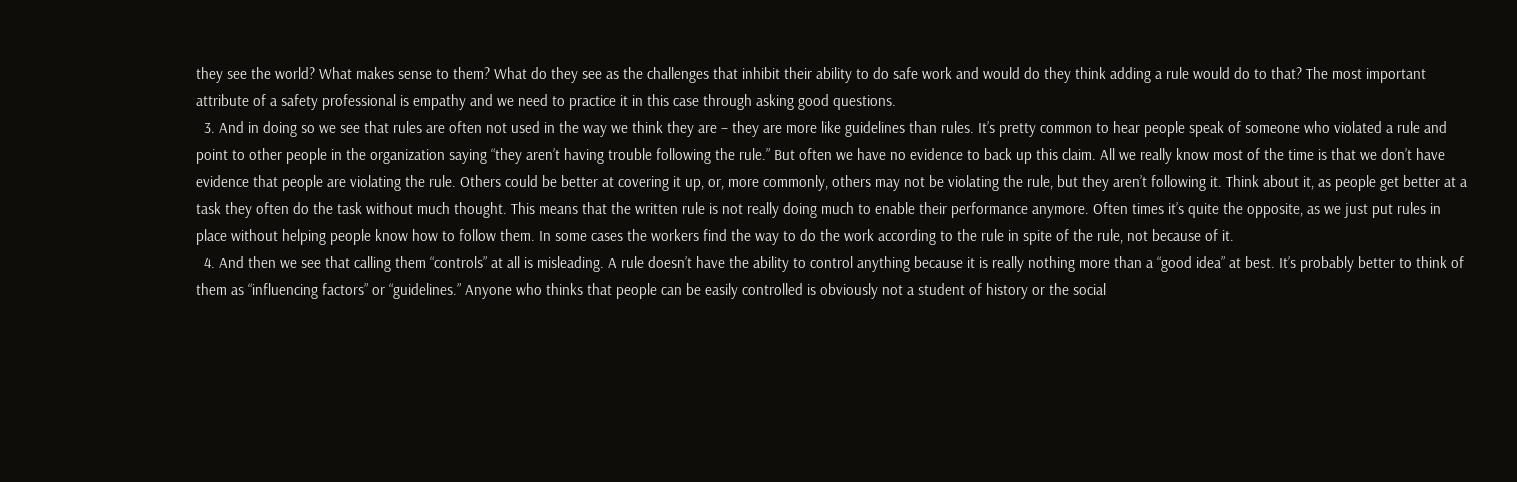they see the world? What makes sense to them? What do they see as the challenges that inhibit their ability to do safe work and would do they think adding a rule would do to that? The most important attribute of a safety professional is empathy and we need to practice it in this case through asking good questions.
  3. And in doing so we see that rules are often not used in the way we think they are – they are more like guidelines than rules. It’s pretty common to hear people speak of someone who violated a rule and point to other people in the organization saying “they aren’t having trouble following the rule.” But often we have no evidence to back up this claim. All we really know most of the time is that we don’t have evidence that people are violating the rule. Others could be better at covering it up, or, more commonly, others may not be violating the rule, but they aren’t following it. Think about it, as people get better at a task they often do the task without much thought. This means that the written rule is not really doing much to enable their performance anymore. Often times it’s quite the opposite, as we just put rules in place without helping people know how to follow them. In some cases the workers find the way to do the work according to the rule in spite of the rule, not because of it.
  4. And then we see that calling them “controls” at all is misleading. A rule doesn’t have the ability to control anything because it is really nothing more than a “good idea” at best. It’s probably better to think of them as “influencing factors” or “guidelines.” Anyone who thinks that people can be easily controlled is obviously not a student of history or the social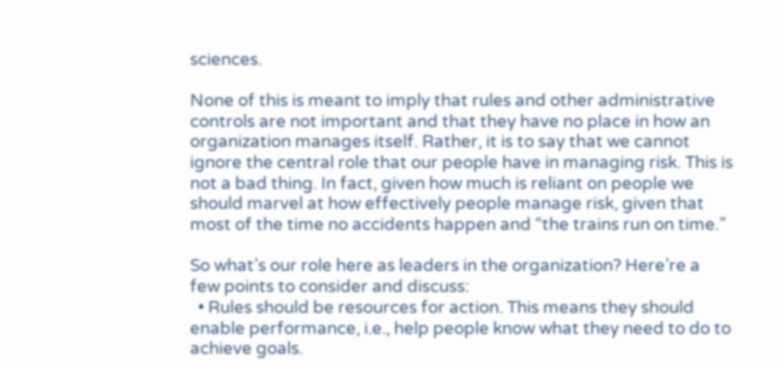sciences.

None of this is meant to imply that rules and other administrative controls are not important and that they have no place in how an organization manages itself. Rather, it is to say that we cannot ignore the central role that our people have in managing risk. This is not a bad thing. In fact, given how much is reliant on people we should marvel at how effectively people manage risk, given that most of the time no accidents happen and “the trains run on time.”

So what’s our role here as leaders in the organization? Here’re a few points to consider and discuss:
  • Rules should be resources for action. This means they should enable performance, i.e., help people know what they need to do to achieve goals.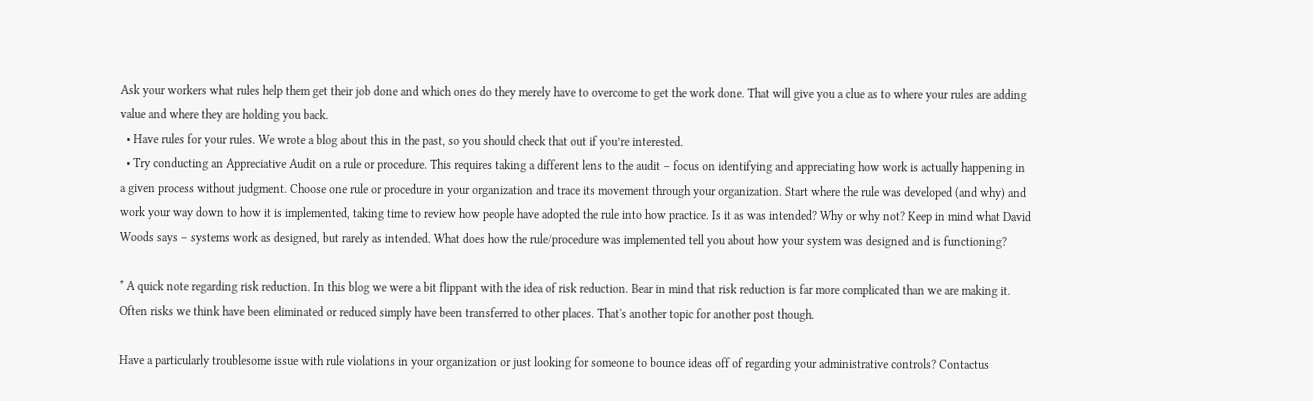Ask your workers what rules help them get their job done and which ones do they merely have to overcome to get the work done. That will give you a clue as to where your rules are adding value and where they are holding you back.
  • Have rules for your rules. We wrote a blog about this in the past, so you should check that out if you’re interested.
  • Try conducting an Appreciative Audit on a rule or procedure. This requires taking a different lens to the audit – focus on identifying and appreciating how work is actually happening in a given process without judgment. Choose one rule or procedure in your organization and trace its movement through your organization. Start where the rule was developed (and why) and work your way down to how it is implemented, taking time to review how people have adopted the rule into how practice. Is it as was intended? Why or why not? Keep in mind what David Woods says – systems work as designed, but rarely as intended. What does how the rule/procedure was implemented tell you about how your system was designed and is functioning?

* A quick note regarding risk reduction. In this blog we were a bit flippant with the idea of risk reduction. Bear in mind that risk reduction is far more complicated than we are making it. Often risks we think have been eliminated or reduced simply have been transferred to other places. That's another topic for another post though.

Have a particularly troublesome issue with rule violations in your organization or just looking for someone to bounce ideas off of regarding your administrative controls? Contactus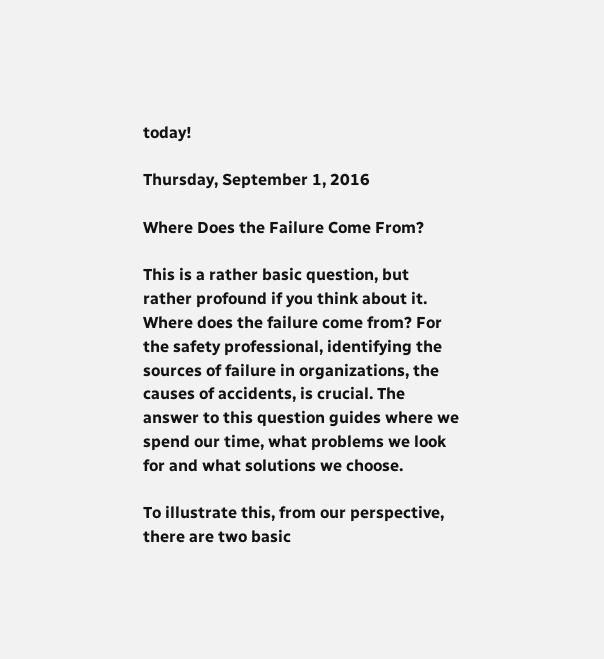today!

Thursday, September 1, 2016

Where Does the Failure Come From?

This is a rather basic question, but rather profound if you think about it. Where does the failure come from? For the safety professional, identifying the sources of failure in organizations, the causes of accidents, is crucial. The answer to this question guides where we spend our time, what problems we look for and what solutions we choose.

To illustrate this, from our perspective, there are two basic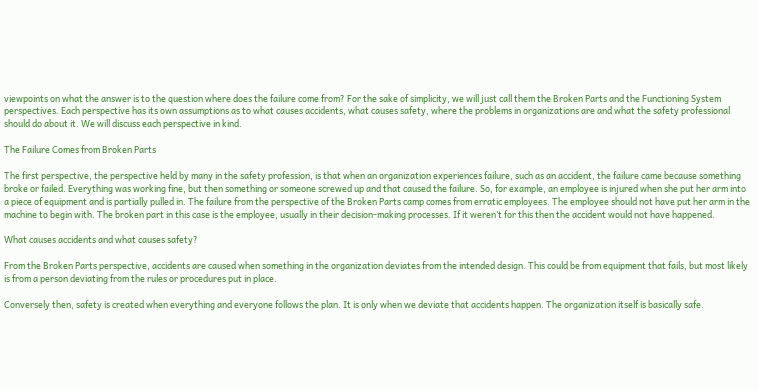viewpoints on what the answer is to the question where does the failure come from? For the sake of simplicity, we will just call them the Broken Parts and the Functioning System perspectives. Each perspective has its own assumptions as to what causes accidents, what causes safety, where the problems in organizations are and what the safety professional should do about it. We will discuss each perspective in kind.

The Failure Comes from Broken Parts

The first perspective, the perspective held by many in the safety profession, is that when an organization experiences failure, such as an accident, the failure came because something broke or failed. Everything was working fine, but then something or someone screwed up and that caused the failure. So, for example, an employee is injured when she put her arm into a piece of equipment and is partially pulled in. The failure from the perspective of the Broken Parts camp comes from erratic employees. The employee should not have put her arm in the machine to begin with. The broken part in this case is the employee, usually in their decision-making processes. If it weren’t for this then the accident would not have happened.

What causes accidents and what causes safety?

From the Broken Parts perspective, accidents are caused when something in the organization deviates from the intended design. This could be from equipment that fails, but most likely is from a person deviating from the rules or procedures put in place.

Conversely then, safety is created when everything and everyone follows the plan. It is only when we deviate that accidents happen. The organization itself is basically safe.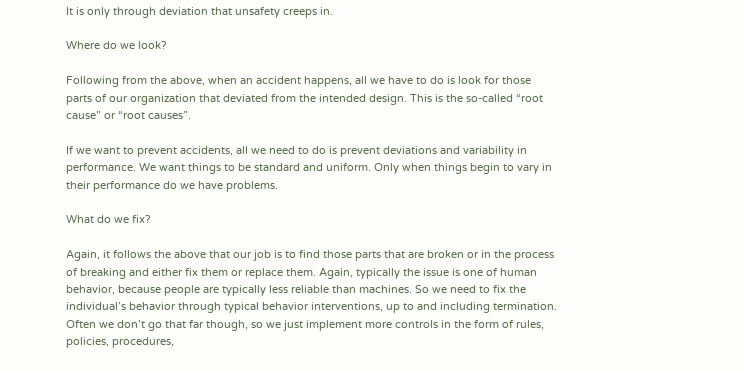It is only through deviation that unsafety creeps in.

Where do we look?

Following from the above, when an accident happens, all we have to do is look for those parts of our organization that deviated from the intended design. This is the so-called “root cause” or “root causes”.

If we want to prevent accidents, all we need to do is prevent deviations and variability in performance. We want things to be standard and uniform. Only when things begin to vary in their performance do we have problems.

What do we fix?

Again, it follows the above that our job is to find those parts that are broken or in the process of breaking and either fix them or replace them. Again, typically the issue is one of human behavior, because people are typically less reliable than machines. So we need to fix the individual’s behavior through typical behavior interventions, up to and including termination. Often we don’t go that far though, so we just implement more controls in the form of rules, policies, procedures,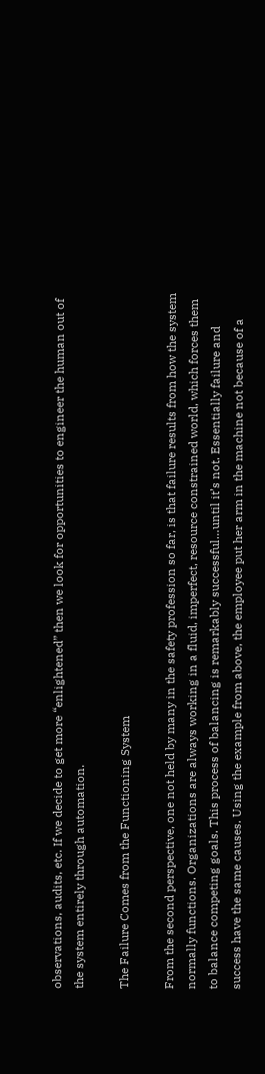observations, audits, etc. If we decide to get more “enlightened” then we look for opportunities to engineer the human out of the system entirely through automation.

The Failure Comes from the Functioning System

From the second perspective, one not held by many in the safety profession so far, is that failure results from how the system normally functions. Organizations are always working in a fluid, imperfect, resource constrained world, which forces them to balance competing goals. This process of balancing is remarkably successful…until it’s not. Essentially failure and success have the same causes. Using the example from above, the employee put her arm in the machine not because of a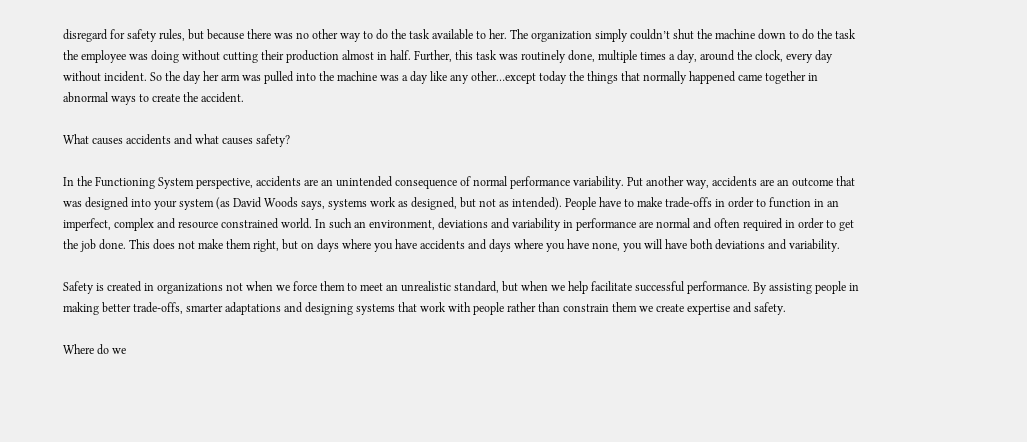disregard for safety rules, but because there was no other way to do the task available to her. The organization simply couldn’t shut the machine down to do the task the employee was doing without cutting their production almost in half. Further, this task was routinely done, multiple times a day, around the clock, every day without incident. So the day her arm was pulled into the machine was a day like any other…except today the things that normally happened came together in abnormal ways to create the accident.

What causes accidents and what causes safety?

In the Functioning System perspective, accidents are an unintended consequence of normal performance variability. Put another way, accidents are an outcome that was designed into your system (as David Woods says, systems work as designed, but not as intended). People have to make trade-offs in order to function in an imperfect, complex and resource constrained world. In such an environment, deviations and variability in performance are normal and often required in order to get the job done. This does not make them right, but on days where you have accidents and days where you have none, you will have both deviations and variability.

Safety is created in organizations not when we force them to meet an unrealistic standard, but when we help facilitate successful performance. By assisting people in making better trade-offs, smarter adaptations and designing systems that work with people rather than constrain them we create expertise and safety.

Where do we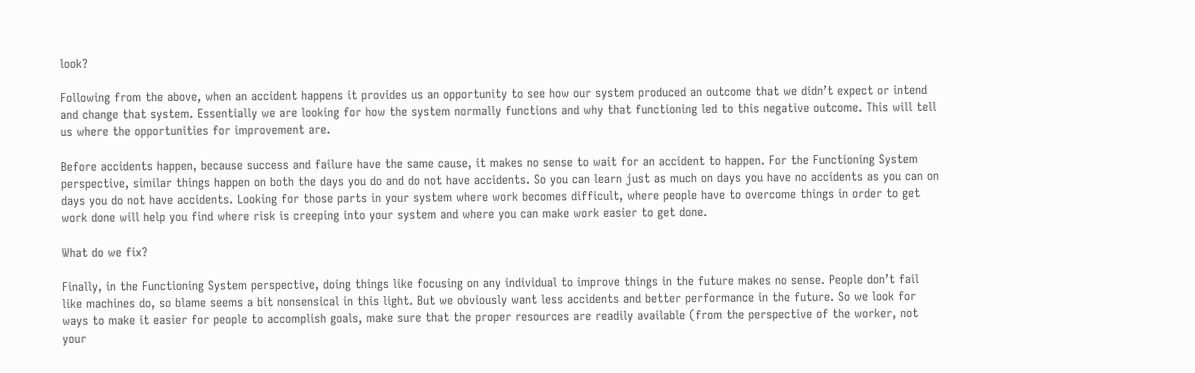look?

Following from the above, when an accident happens it provides us an opportunity to see how our system produced an outcome that we didn’t expect or intend and change that system. Essentially we are looking for how the system normally functions and why that functioning led to this negative outcome. This will tell us where the opportunities for improvement are.

Before accidents happen, because success and failure have the same cause, it makes no sense to wait for an accident to happen. For the Functioning System perspective, similar things happen on both the days you do and do not have accidents. So you can learn just as much on days you have no accidents as you can on days you do not have accidents. Looking for those parts in your system where work becomes difficult, where people have to overcome things in order to get work done will help you find where risk is creeping into your system and where you can make work easier to get done.

What do we fix?

Finally, in the Functioning System perspective, doing things like focusing on any individual to improve things in the future makes no sense. People don’t fail like machines do, so blame seems a bit nonsensical in this light. But we obviously want less accidents and better performance in the future. So we look for ways to make it easier for people to accomplish goals, make sure that the proper resources are readily available (from the perspective of the worker, not your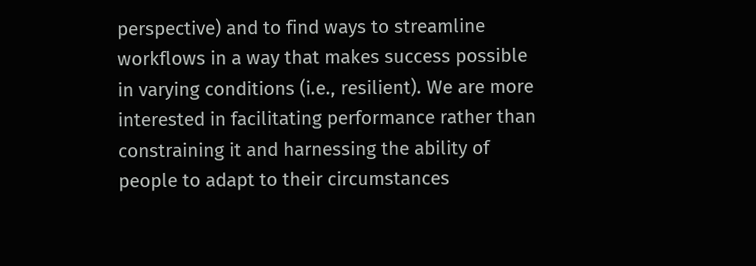perspective) and to find ways to streamline workflows in a way that makes success possible in varying conditions (i.e., resilient). We are more interested in facilitating performance rather than constraining it and harnessing the ability of people to adapt to their circumstances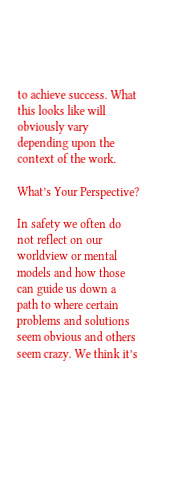to achieve success. What this looks like will obviously vary depending upon the context of the work.

What’s Your Perspective?

In safety we often do not reflect on our worldview or mental models and how those can guide us down a path to where certain problems and solutions seem obvious and others seem crazy. We think it’s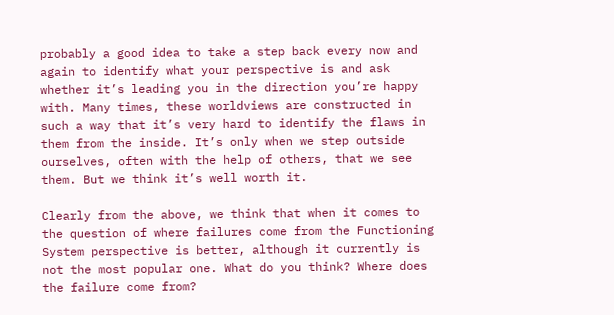probably a good idea to take a step back every now and again to identify what your perspective is and ask whether it’s leading you in the direction you’re happy with. Many times, these worldviews are constructed in such a way that it’s very hard to identify the flaws in them from the inside. It’s only when we step outside ourselves, often with the help of others, that we see them. But we think it’s well worth it.

Clearly from the above, we think that when it comes to the question of where failures come from the Functioning System perspective is better, although it currently is not the most popular one. What do you think? Where does the failure come from?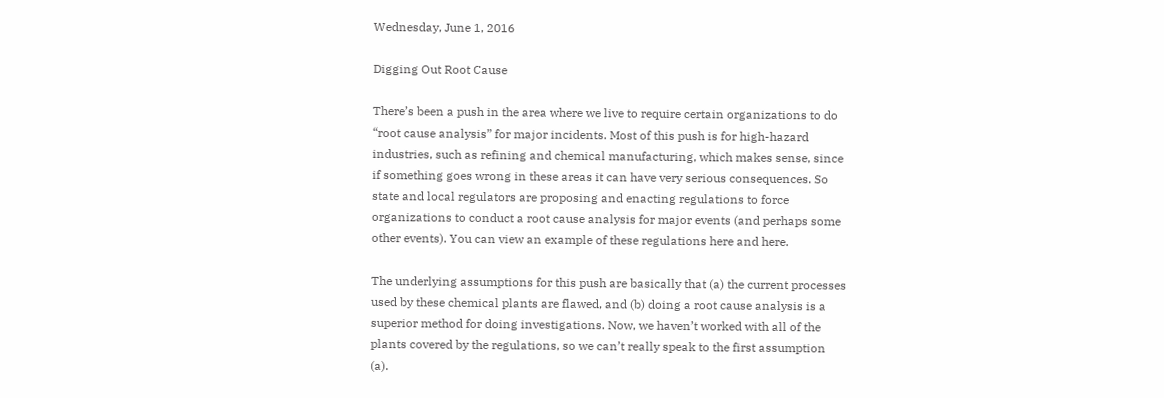Wednesday, June 1, 2016

Digging Out Root Cause

There’s been a push in the area where we live to require certain organizations to do “root cause analysis” for major incidents. Most of this push is for high-hazard industries, such as refining and chemical manufacturing, which makes sense, since if something goes wrong in these areas it can have very serious consequences. So state and local regulators are proposing and enacting regulations to force organizations to conduct a root cause analysis for major events (and perhaps some other events). You can view an example of these regulations here and here.

The underlying assumptions for this push are basically that (a) the current processes used by these chemical plants are flawed, and (b) doing a root cause analysis is a superior method for doing investigations. Now, we haven’t worked with all of the plants covered by the regulations, so we can’t really speak to the first assumption (a).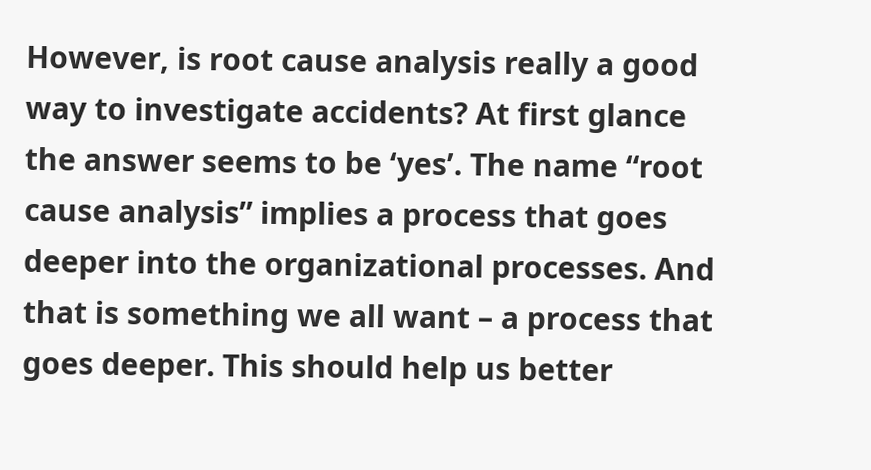However, is root cause analysis really a good way to investigate accidents? At first glance the answer seems to be ‘yes’. The name “root cause analysis” implies a process that goes deeper into the organizational processes. And that is something we all want – a process that goes deeper. This should help us better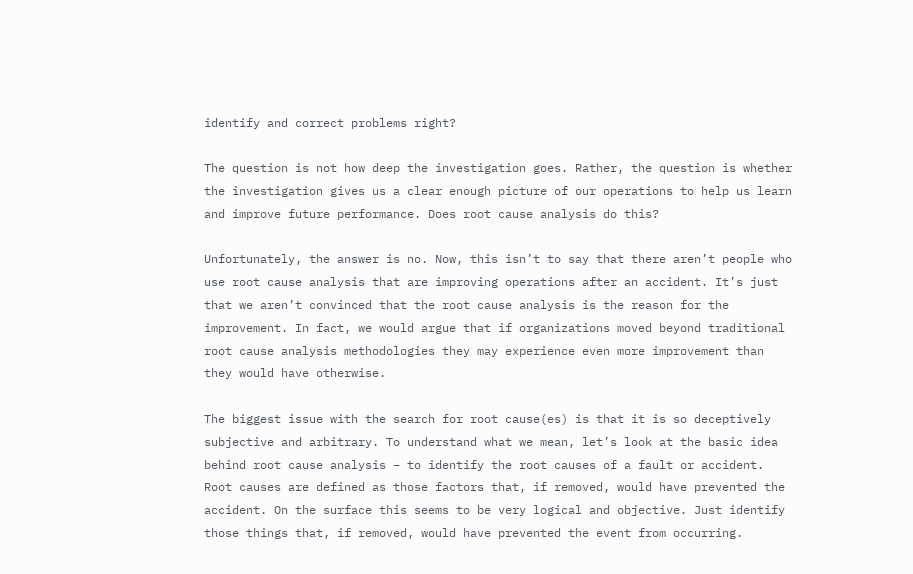identify and correct problems right?

The question is not how deep the investigation goes. Rather, the question is whether the investigation gives us a clear enough picture of our operations to help us learn and improve future performance. Does root cause analysis do this?

Unfortunately, the answer is no. Now, this isn’t to say that there aren’t people who use root cause analysis that are improving operations after an accident. It’s just that we aren’t convinced that the root cause analysis is the reason for the improvement. In fact, we would argue that if organizations moved beyond traditional root cause analysis methodologies they may experience even more improvement than they would have otherwise.

The biggest issue with the search for root cause(es) is that it is so deceptively subjective and arbitrary. To understand what we mean, let’s look at the basic idea behind root cause analysis – to identify the root causes of a fault or accident. Root causes are defined as those factors that, if removed, would have prevented the accident. On the surface this seems to be very logical and objective. Just identify those things that, if removed, would have prevented the event from occurring.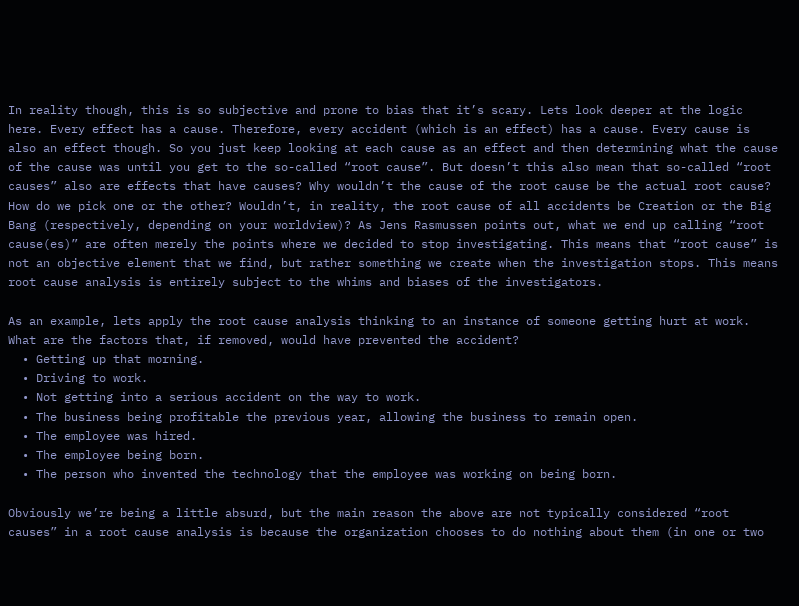In reality though, this is so subjective and prone to bias that it’s scary. Lets look deeper at the logic here. Every effect has a cause. Therefore, every accident (which is an effect) has a cause. Every cause is also an effect though. So you just keep looking at each cause as an effect and then determining what the cause of the cause was until you get to the so-called “root cause”. But doesn’t this also mean that so-called “root causes” also are effects that have causes? Why wouldn’t the cause of the root cause be the actual root cause? How do we pick one or the other? Wouldn’t, in reality, the root cause of all accidents be Creation or the Big Bang (respectively, depending on your worldview)? As Jens Rasmussen points out, what we end up calling “root cause(es)” are often merely the points where we decided to stop investigating. This means that “root cause” is not an objective element that we find, but rather something we create when the investigation stops. This means root cause analysis is entirely subject to the whims and biases of the investigators.

As an example, lets apply the root cause analysis thinking to an instance of someone getting hurt at work. What are the factors that, if removed, would have prevented the accident?
  • Getting up that morning.
  • Driving to work.
  • Not getting into a serious accident on the way to work.
  • The business being profitable the previous year, allowing the business to remain open.
  • The employee was hired.
  • The employee being born.
  • The person who invented the technology that the employee was working on being born.

Obviously we’re being a little absurd, but the main reason the above are not typically considered “root causes” in a root cause analysis is because the organization chooses to do nothing about them (in one or two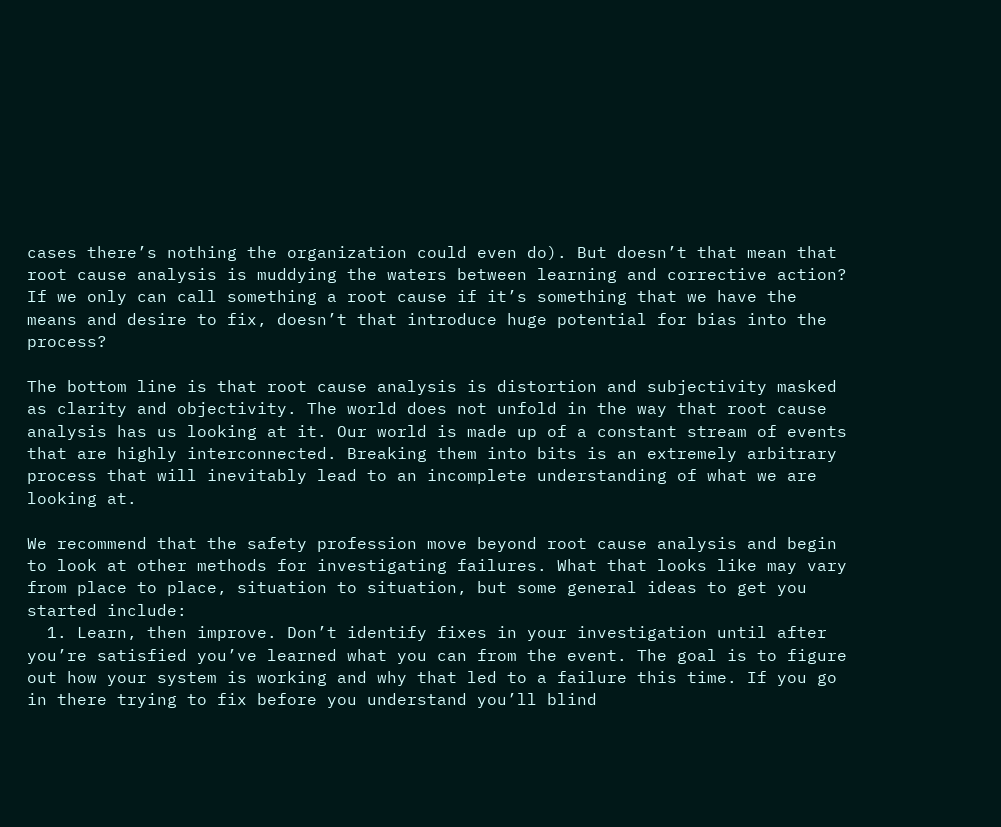cases there’s nothing the organization could even do). But doesn’t that mean that root cause analysis is muddying the waters between learning and corrective action? If we only can call something a root cause if it’s something that we have the means and desire to fix, doesn’t that introduce huge potential for bias into the process?

The bottom line is that root cause analysis is distortion and subjectivity masked as clarity and objectivity. The world does not unfold in the way that root cause analysis has us looking at it. Our world is made up of a constant stream of events that are highly interconnected. Breaking them into bits is an extremely arbitrary process that will inevitably lead to an incomplete understanding of what we are looking at.

We recommend that the safety profession move beyond root cause analysis and begin to look at other methods for investigating failures. What that looks like may vary from place to place, situation to situation, but some general ideas to get you started include:
  1. Learn, then improve. Don’t identify fixes in your investigation until after you’re satisfied you’ve learned what you can from the event. The goal is to figure out how your system is working and why that led to a failure this time. If you go in there trying to fix before you understand you’ll blind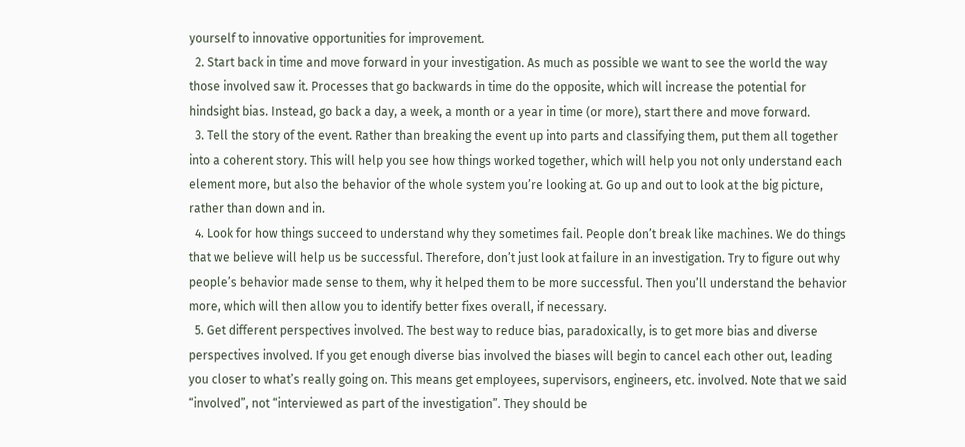yourself to innovative opportunities for improvement.
  2. Start back in time and move forward in your investigation. As much as possible we want to see the world the way those involved saw it. Processes that go backwards in time do the opposite, which will increase the potential for hindsight bias. Instead, go back a day, a week, a month or a year in time (or more), start there and move forward.
  3. Tell the story of the event. Rather than breaking the event up into parts and classifying them, put them all together into a coherent story. This will help you see how things worked together, which will help you not only understand each element more, but also the behavior of the whole system you’re looking at. Go up and out to look at the big picture, rather than down and in.
  4. Look for how things succeed to understand why they sometimes fail. People don’t break like machines. We do things that we believe will help us be successful. Therefore, don’t just look at failure in an investigation. Try to figure out why people’s behavior made sense to them, why it helped them to be more successful. Then you’ll understand the behavior more, which will then allow you to identify better fixes overall, if necessary.
  5. Get different perspectives involved. The best way to reduce bias, paradoxically, is to get more bias and diverse perspectives involved. If you get enough diverse bias involved the biases will begin to cancel each other out, leading you closer to what’s really going on. This means get employees, supervisors, engineers, etc. involved. Note that we said “involved”, not “interviewed as part of the investigation”. They should be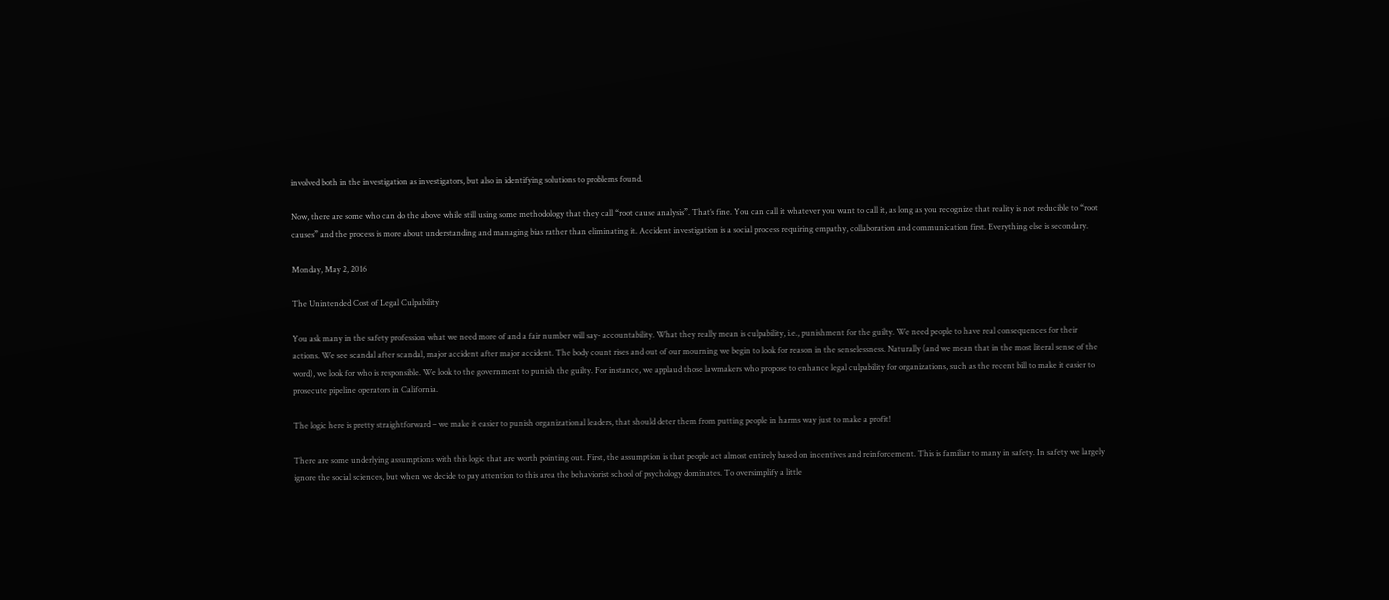involved both in the investigation as investigators, but also in identifying solutions to problems found.

Now, there are some who can do the above while still using some methodology that they call “root cause analysis”. That’s fine. You can call it whatever you want to call it, as long as you recognize that reality is not reducible to “root causes” and the process is more about understanding and managing bias rather than eliminating it. Accident investigation is a social process requiring empathy, collaboration and communication first. Everything else is secondary.

Monday, May 2, 2016

The Unintended Cost of Legal Culpability

You ask many in the safety profession what we need more of and a fair number will say- accountability. What they really mean is culpability, i.e., punishment for the guilty. We need people to have real consequences for their actions. We see scandal after scandal, major accident after major accident. The body count rises and out of our mourning we begin to look for reason in the senselessness. Naturally (and we mean that in the most literal sense of the word), we look for who is responsible. We look to the government to punish the guilty. For instance, we applaud those lawmakers who propose to enhance legal culpability for organizations, such as the recent bill to make it easier to prosecute pipeline operators in California.

The logic here is pretty straightforward – we make it easier to punish organizational leaders, that should deter them from putting people in harms way just to make a profit!

There are some underlying assumptions with this logic that are worth pointing out. First, the assumption is that people act almost entirely based on incentives and reinforcement. This is familiar to many in safety. In safety we largely ignore the social sciences, but when we decide to pay attention to this area the behaviorist school of psychology dominates. To oversimplify a little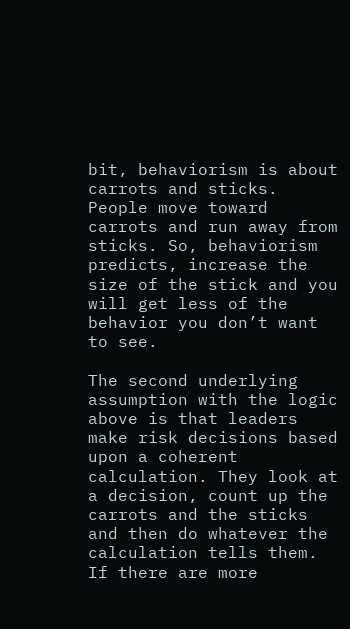bit, behaviorism is about carrots and sticks. People move toward carrots and run away from sticks. So, behaviorism predicts, increase the size of the stick and you will get less of the behavior you don’t want to see.

The second underlying assumption with the logic above is that leaders make risk decisions based upon a coherent calculation. They look at a decision, count up the carrots and the sticks and then do whatever the calculation tells them. If there are more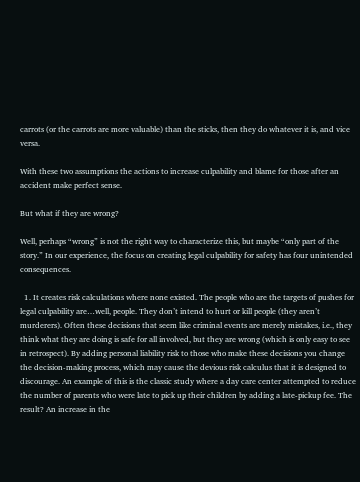carrots (or the carrots are more valuable) than the sticks, then they do whatever it is, and vice versa.

With these two assumptions the actions to increase culpability and blame for those after an accident make perfect sense.

But what if they are wrong?

Well, perhaps “wrong” is not the right way to characterize this, but maybe “only part of the story.” In our experience, the focus on creating legal culpability for safety has four unintended consequences.

  1. It creates risk calculations where none existed. The people who are the targets of pushes for legal culpability are…well, people. They don’t intend to hurt or kill people (they aren’t murderers). Often these decisions that seem like criminal events are merely mistakes, i.e., they think what they are doing is safe for all involved, but they are wrong (which is only easy to see in retrospect). By adding personal liability risk to those who make these decisions you change the decision-making process, which may cause the devious risk calculus that it is designed to discourage. An example of this is the classic study where a day care center attempted to reduce the number of parents who were late to pick up their children by adding a late-pickup fee. The result? An increase in the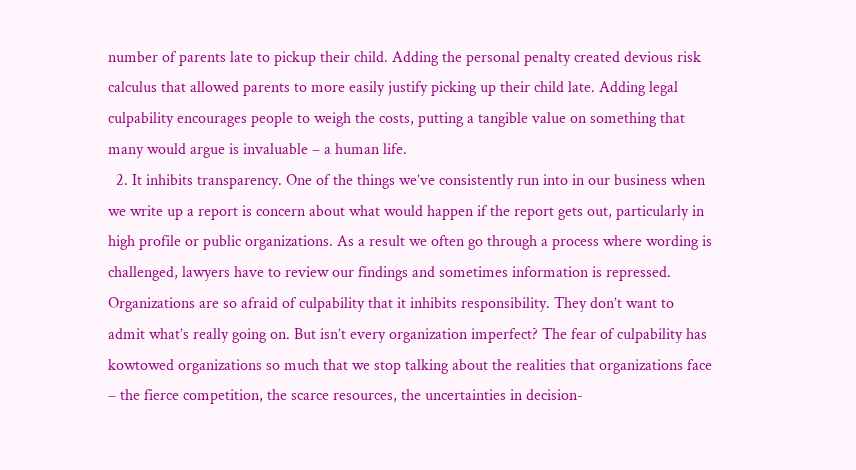number of parents late to pickup their child. Adding the personal penalty created devious risk calculus that allowed parents to more easily justify picking up their child late. Adding legal culpability encourages people to weigh the costs, putting a tangible value on something that many would argue is invaluable – a human life.
  2. It inhibits transparency. One of the things we’ve consistently run into in our business when we write up a report is concern about what would happen if the report gets out, particularly in high profile or public organizations. As a result we often go through a process where wording is challenged, lawyers have to review our findings and sometimes information is repressed. Organizations are so afraid of culpability that it inhibits responsibility. They don’t want to admit what’s really going on. But isn’t every organization imperfect? The fear of culpability has kowtowed organizations so much that we stop talking about the realities that organizations face – the fierce competition, the scarce resources, the uncertainties in decision-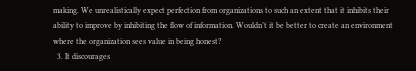making. We unrealistically expect perfection from organizations to such an extent that it inhibits their ability to improve by inhibiting the flow of information. Wouldn’t it be better to create an environment where the organization sees value in being honest?
  3. It discourages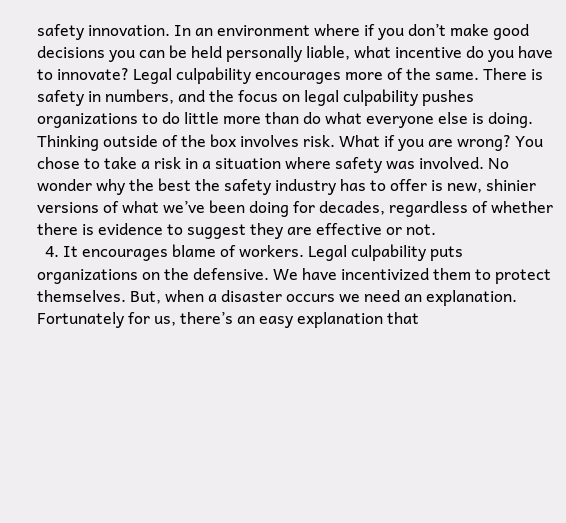safety innovation. In an environment where if you don’t make good decisions you can be held personally liable, what incentive do you have to innovate? Legal culpability encourages more of the same. There is safety in numbers, and the focus on legal culpability pushes organizations to do little more than do what everyone else is doing. Thinking outside of the box involves risk. What if you are wrong? You chose to take a risk in a situation where safety was involved. No wonder why the best the safety industry has to offer is new, shinier versions of what we’ve been doing for decades, regardless of whether there is evidence to suggest they are effective or not.
  4. It encourages blame of workers. Legal culpability puts organizations on the defensive. We have incentivized them to protect themselves. But, when a disaster occurs we need an explanation. Fortunately for us, there’s an easy explanation that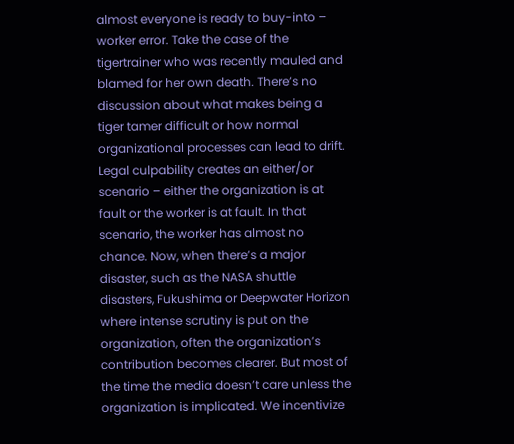almost everyone is ready to buy-into – worker error. Take the case of the tigertrainer who was recently mauled and blamed for her own death. There’s no discussion about what makes being a tiger tamer difficult or how normal organizational processes can lead to drift. Legal culpability creates an either/or scenario – either the organization is at fault or the worker is at fault. In that scenario, the worker has almost no chance. Now, when there’s a major disaster, such as the NASA shuttle disasters, Fukushima or Deepwater Horizon where intense scrutiny is put on the organization, often the organization’s contribution becomes clearer. But most of the time the media doesn’t care unless the organization is implicated. We incentivize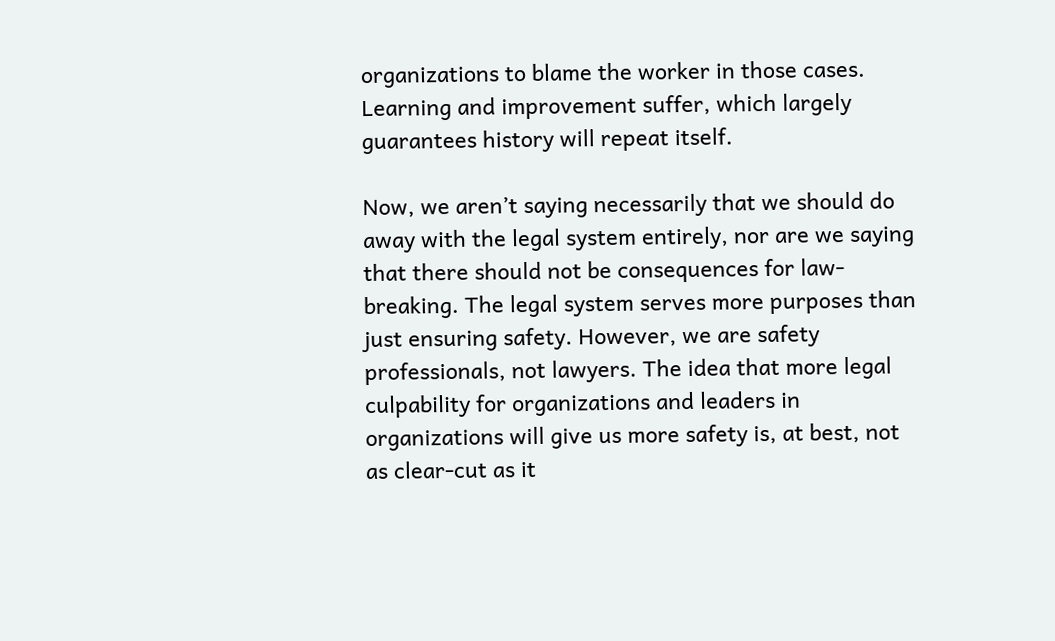organizations to blame the worker in those cases. Learning and improvement suffer, which largely guarantees history will repeat itself.

Now, we aren’t saying necessarily that we should do away with the legal system entirely, nor are we saying that there should not be consequences for law-breaking. The legal system serves more purposes than just ensuring safety. However, we are safety professionals, not lawyers. The idea that more legal culpability for organizations and leaders in organizations will give us more safety is, at best, not as clear-cut as it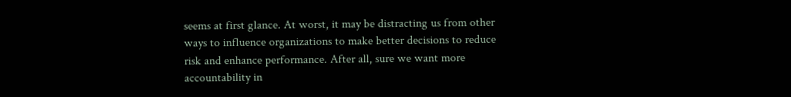seems at first glance. At worst, it may be distracting us from other ways to influence organizations to make better decisions to reduce risk and enhance performance. After all, sure we want more accountability in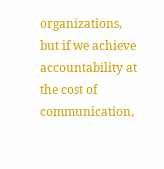organizations, but if we achieve accountability at the cost of communication,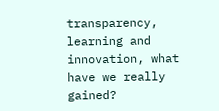transparency, learning and innovation, what have we really gained?